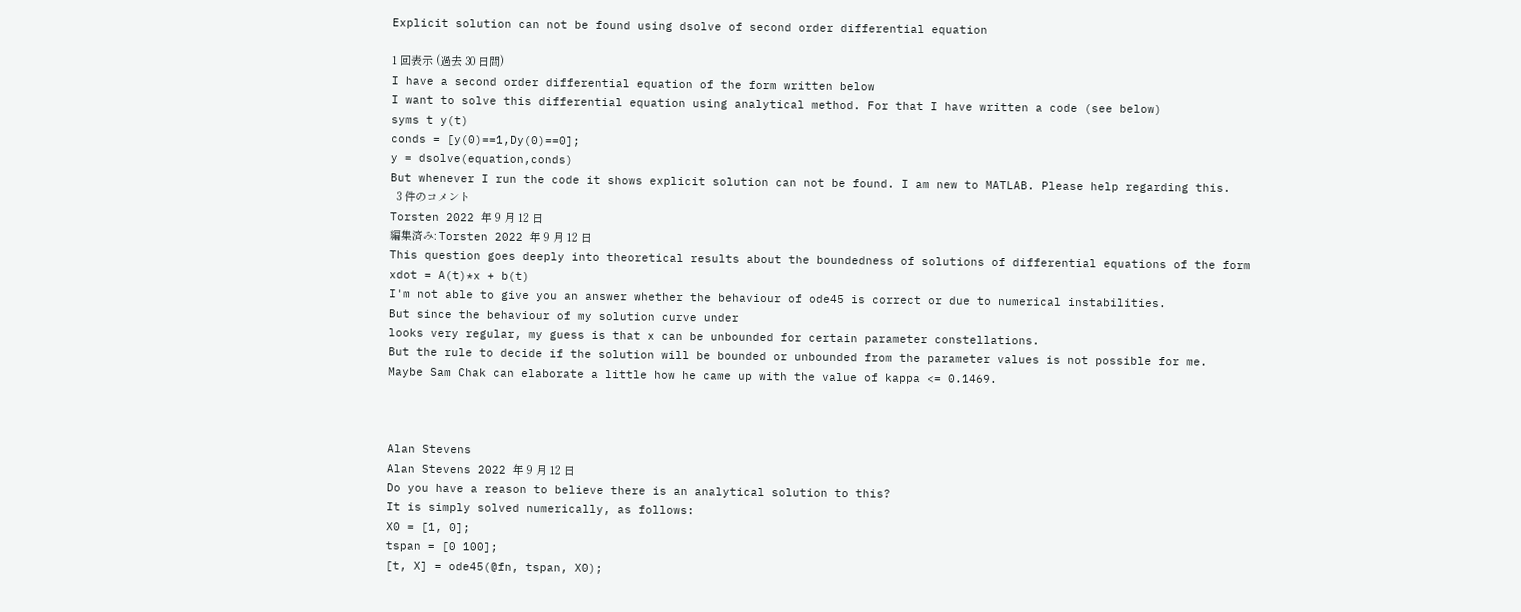Explicit solution can not be found using dsolve of second order differential equation

1 回表示 (過去 30 日間)
I have a second order differential equation of the form written below
I want to solve this differential equation using analytical method. For that I have written a code (see below)
syms t y(t)
conds = [y(0)==1,Dy(0)==0];
y = dsolve(equation,conds)
But whenever I run the code it shows explicit solution can not be found. I am new to MATLAB. Please help regarding this.
  3 件のコメント
Torsten 2022 年 9 月 12 日
編集済み: Torsten 2022 年 9 月 12 日
This question goes deeply into theoretical results about the boundedness of solutions of differential equations of the form
xdot = A(t)*x + b(t)
I'm not able to give you an answer whether the behaviour of ode45 is correct or due to numerical instabilities.
But since the behaviour of my solution curve under
looks very regular, my guess is that x can be unbounded for certain parameter constellations.
But the rule to decide if the solution will be bounded or unbounded from the parameter values is not possible for me.
Maybe Sam Chak can elaborate a little how he came up with the value of kappa <= 0.1469.



Alan Stevens
Alan Stevens 2022 年 9 月 12 日
Do you have a reason to believe there is an analytical solution to this?
It is simply solved numerically, as follows:
X0 = [1, 0];
tspan = [0 100];
[t, X] = ode45(@fn, tspan, X0);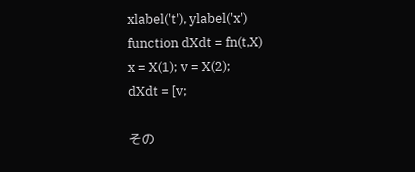xlabel('t'), ylabel('x')
function dXdt = fn(t,X)
x = X(1); v = X(2);
dXdt = [v;

その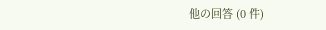他の回答 (0 件)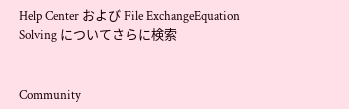Help Center および File ExchangeEquation Solving についてさらに検索


Community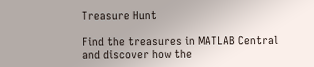Treasure Hunt

Find the treasures in MATLAB Central and discover how the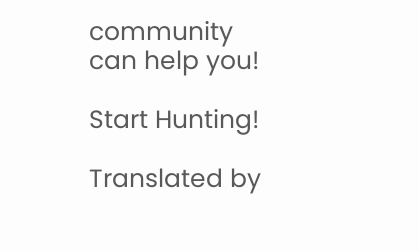community can help you!

Start Hunting!

Translated by